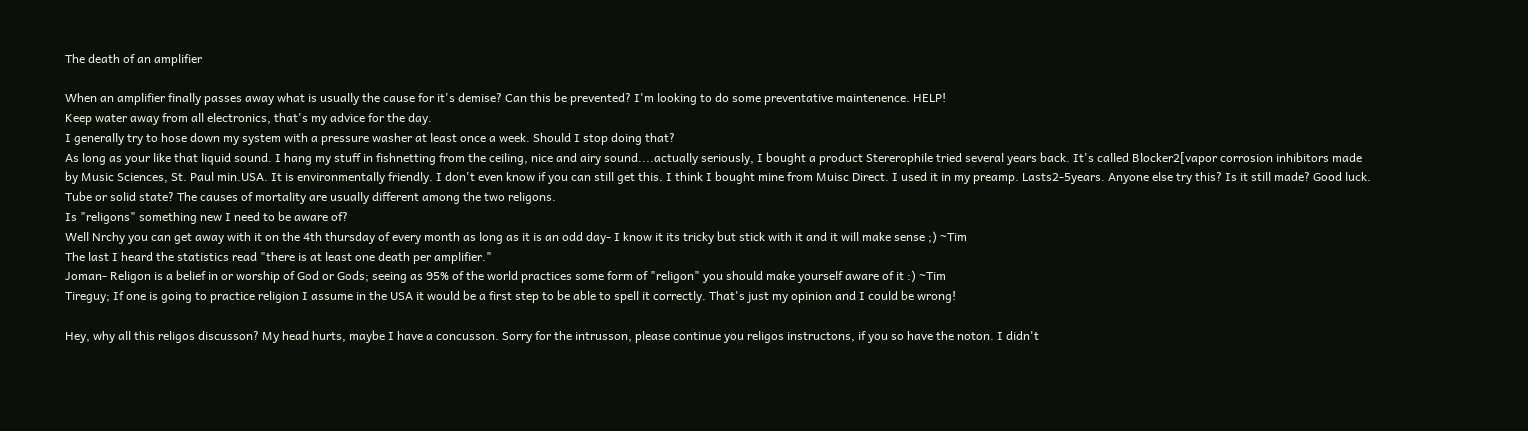The death of an amplifier

When an amplifier finally passes away what is usually the cause for it's demise? Can this be prevented? I'm looking to do some preventative maintenence. HELP!
Keep water away from all electronics, that's my advice for the day.
I generally try to hose down my system with a pressure washer at least once a week. Should I stop doing that?
As long as your like that liquid sound. I hang my stuff in fishnetting from the ceiling, nice and airy sound....actually seriously, I bought a product Stererophile tried several years back. It's called Blocker2[vapor corrosion inhibitors made by Music Sciences, St. Paul min.USA. It is environmentally friendly. I don't even know if you can still get this. I think I bought mine from Muisc Direct. I used it in my preamp. Lasts2-5years. Anyone else try this? Is it still made? Good luck.
Tube or solid state? The causes of mortality are usually different among the two religons.
Is "religons" something new I need to be aware of?
Well Nrchy you can get away with it on the 4th thursday of every month as long as it is an odd day- I know it its tricky but stick with it and it will make sense ;) ~Tim
The last I heard the statistics read "there is at least one death per amplifier."
Joman- Religon is a belief in or worship of God or Gods; seeing as 95% of the world practices some form of "religon" you should make yourself aware of it :) ~Tim
Tireguy; If one is going to practice religion I assume in the USA it would be a first step to be able to spell it correctly. That's just my opinion and I could be wrong!

Hey, why all this religos discusson? My head hurts, maybe I have a concusson. Sorry for the intrusson, please continue you religos instructons, if you so have the noton. I didn't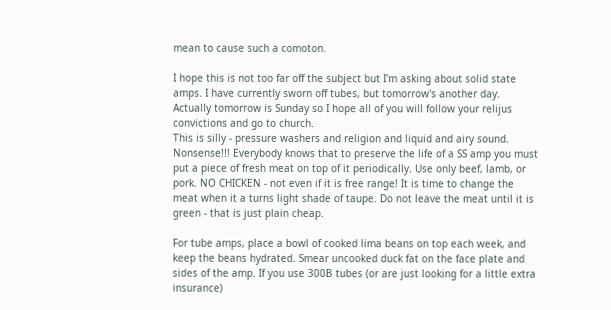mean to cause such a comoton.

I hope this is not too far off the subject but I'm asking about solid state amps. I have currently sworn off tubes, but tomorrow's another day. Actually tomorrow is Sunday so I hope all of you will follow your relijus convictions and go to church.
This is silly - pressure washers and religion and liquid and airy sound. Nonsense!!! Everybody knows that to preserve the life of a SS amp you must put a piece of fresh meat on top of it periodically. Use only beef, lamb, or pork. NO CHICKEN - not even if it is free range! It is time to change the meat when it a turns light shade of taupe. Do not leave the meat until it is green - that is just plain cheap.

For tube amps, place a bowl of cooked lima beans on top each week, and keep the beans hydrated. Smear uncooked duck fat on the face plate and sides of the amp. If you use 300B tubes (or are just looking for a little extra insurance)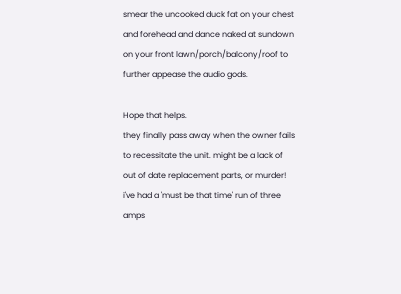smear the uncooked duck fat on your chest and forehead and dance naked at sundown on your front lawn/porch/balcony/roof to further appease the audio gods.

Hope that helps.
they finally pass away when the owner fails to recessitate the unit. might be a lack of out of date replacement parts, or murder! i've had a 'must be that time' run of three amps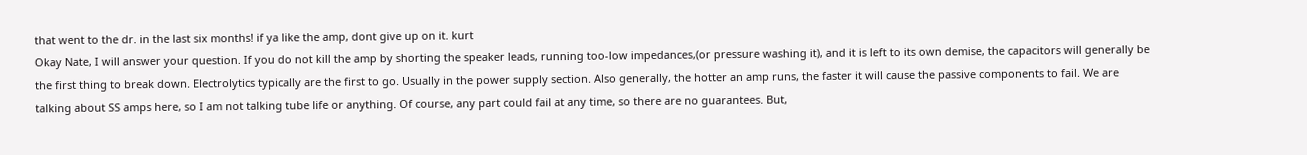that went to the dr. in the last six months! if ya like the amp, dont give up on it. kurt
Okay Nate, I will answer your question. If you do not kill the amp by shorting the speaker leads, running too-low impedances,(or pressure washing it), and it is left to its own demise, the capacitors will generally be the first thing to break down. Electrolytics typically are the first to go. Usually in the power supply section. Also generally, the hotter an amp runs, the faster it will cause the passive components to fail. We are talking about SS amps here, so I am not talking tube life or anything. Of course, any part could fail at any time, so there are no guarantees. But,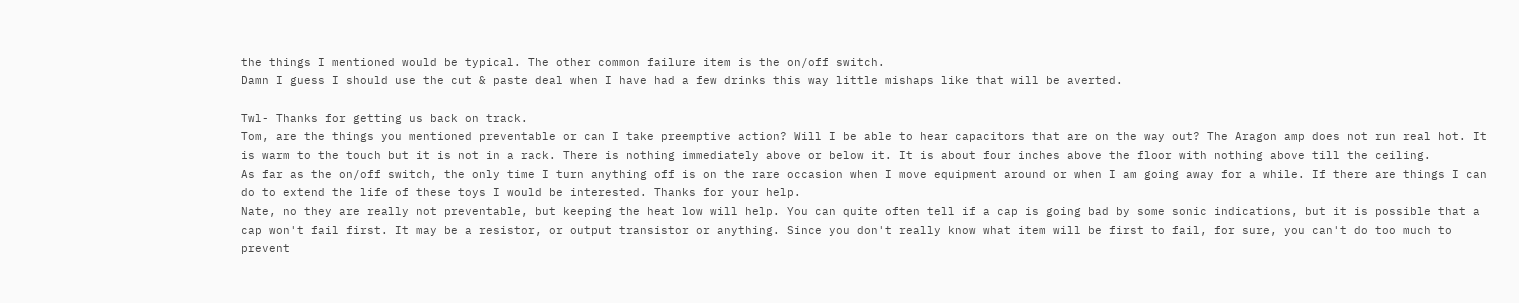the things I mentioned would be typical. The other common failure item is the on/off switch.
Damn I guess I should use the cut & paste deal when I have had a few drinks this way little mishaps like that will be averted.

Twl- Thanks for getting us back on track.
Tom, are the things you mentioned preventable or can I take preemptive action? Will I be able to hear capacitors that are on the way out? The Aragon amp does not run real hot. It is warm to the touch but it is not in a rack. There is nothing immediately above or below it. It is about four inches above the floor with nothing above till the ceiling.
As far as the on/off switch, the only time I turn anything off is on the rare occasion when I move equipment around or when I am going away for a while. If there are things I can do to extend the life of these toys I would be interested. Thanks for your help.
Nate, no they are really not preventable, but keeping the heat low will help. You can quite often tell if a cap is going bad by some sonic indications, but it is possible that a cap won't fail first. It may be a resistor, or output transistor or anything. Since you don't really know what item will be first to fail, for sure, you can't do too much to prevent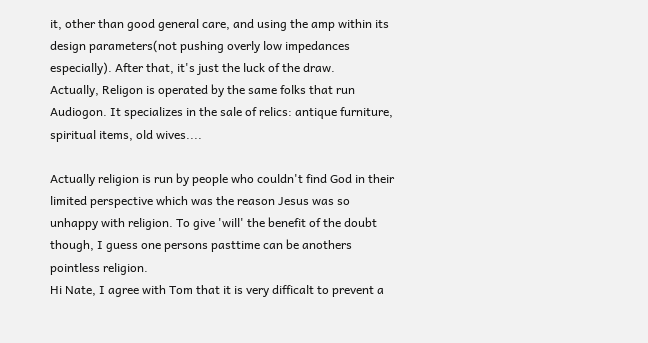it, other than good general care, and using the amp within its design parameters(not pushing overly low impedances especially). After that, it's just the luck of the draw.
Actually, Religon is operated by the same folks that run Audiogon. It specializes in the sale of relics: antique furniture, spiritual items, old wives....

Actually religion is run by people who couldn't find God in their limited perspective which was the reason Jesus was so unhappy with religion. To give 'will' the benefit of the doubt though, I guess one persons pasttime can be anothers pointless religion.
Hi Nate, I agree with Tom that it is very difficalt to prevent a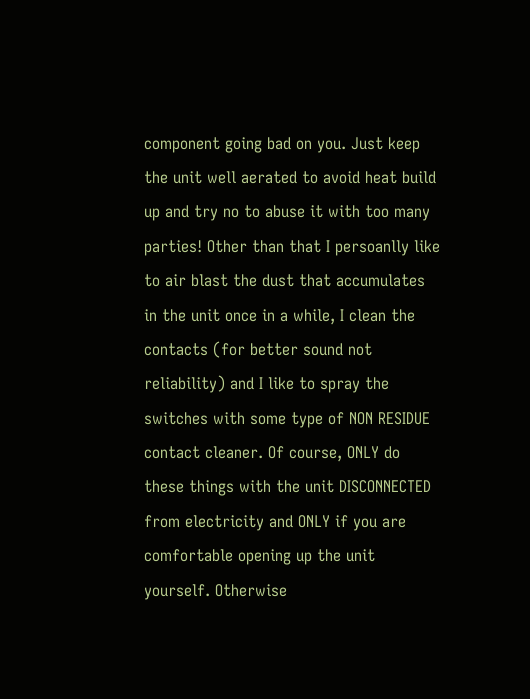component going bad on you. Just keep the unit well aerated to avoid heat build up and try no to abuse it with too many parties! Other than that I persoanlly like to air blast the dust that accumulates in the unit once in a while, I clean the contacts (for better sound not reliability) and I like to spray the switches with some type of NON RESIDUE contact cleaner. Of course, ONLY do these things with the unit DISCONNECTED from electricity and ONLY if you are comfortable opening up the unit yourself. Otherwise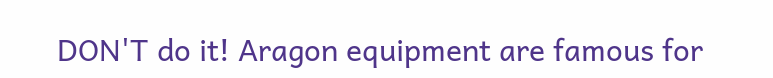DON'T do it! Aragon equipment are famous for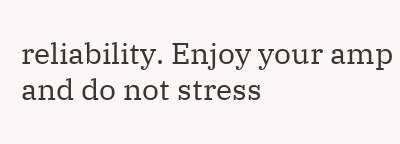reliability. Enjoy your amp and do not stress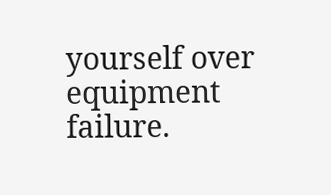yourself over equipment failure.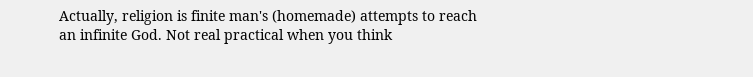Actually, religion is finite man's (homemade) attempts to reach an infinite God. Not real practical when you think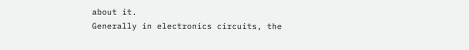about it.
Generally in electronics circuits, the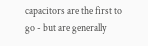capacitors are the first to go - but are generally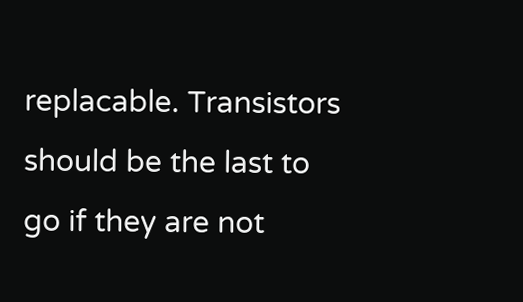replacable. Transistors should be the last to go if they are not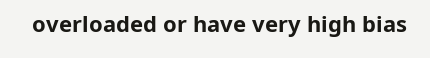overloaded or have very high bias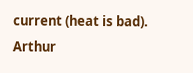current (heat is bad). Arthur